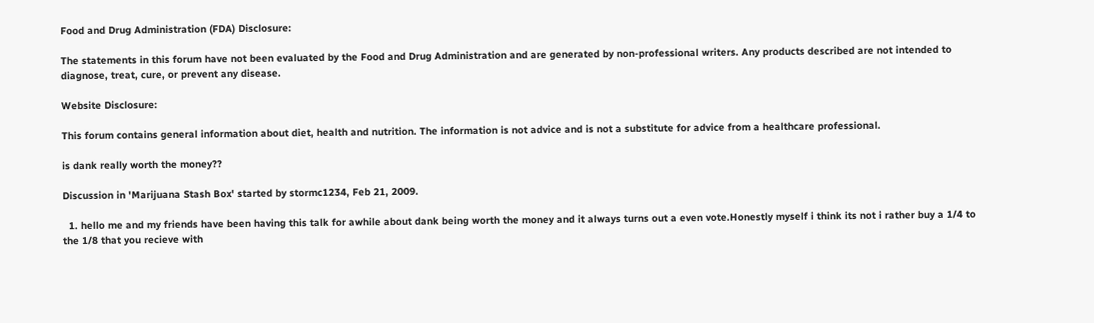Food and Drug Administration (FDA) Disclosure:

The statements in this forum have not been evaluated by the Food and Drug Administration and are generated by non-professional writers. Any products described are not intended to diagnose, treat, cure, or prevent any disease.

Website Disclosure:

This forum contains general information about diet, health and nutrition. The information is not advice and is not a substitute for advice from a healthcare professional.

is dank really worth the money??

Discussion in 'Marijuana Stash Box' started by stormc1234, Feb 21, 2009.

  1. hello me and my friends have been having this talk for awhile about dank being worth the money and it always turns out a even vote.Honestly myself i think its not i rather buy a 1/4 to the 1/8 that you recieve with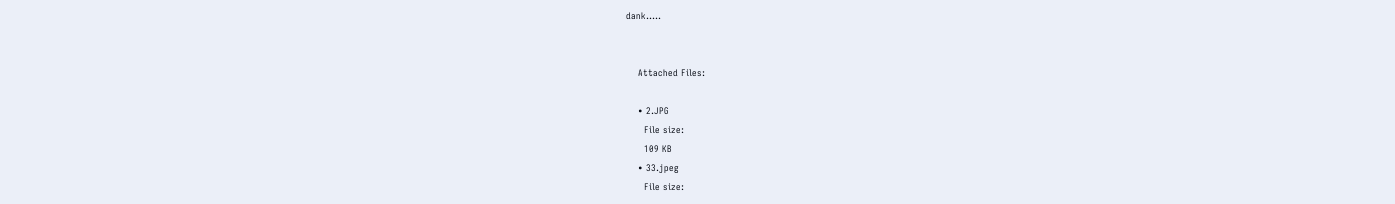dank.....


    Attached Files:

    • 2.JPG
      File size:
      109 KB
    • 33.jpeg
      File size: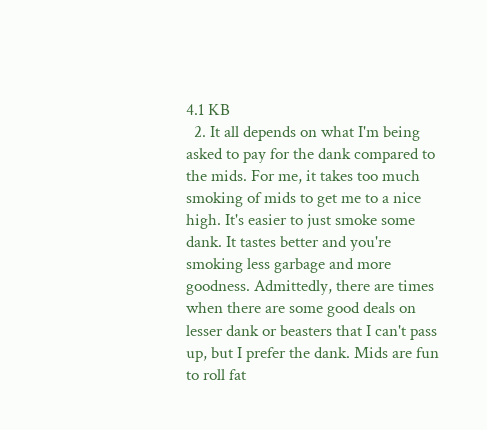4.1 KB
  2. It all depends on what I'm being asked to pay for the dank compared to the mids. For me, it takes too much smoking of mids to get me to a nice high. It's easier to just smoke some dank. It tastes better and you're smoking less garbage and more goodness. Admittedly, there are times when there are some good deals on lesser dank or beasters that I can't pass up, but I prefer the dank. Mids are fun to roll fat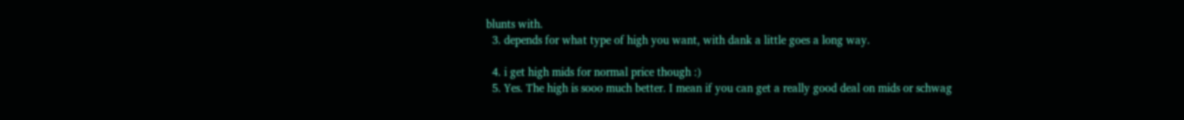blunts with.
  3. depends for what type of high you want, with dank a little goes a long way.

  4. i get high mids for normal price though :)
  5. Yes. The high is sooo much better. I mean if you can get a really good deal on mids or schwag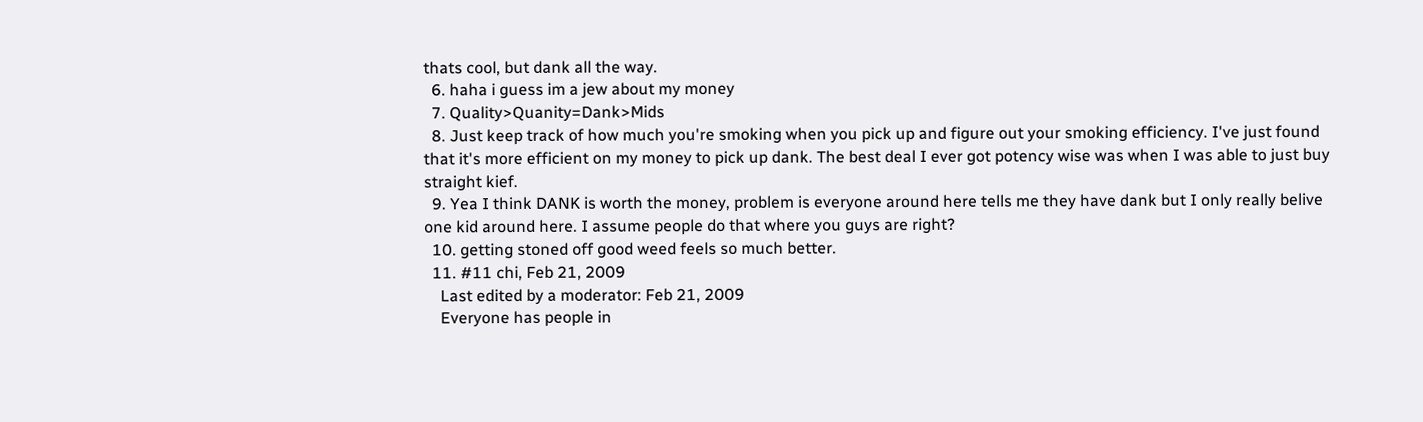thats cool, but dank all the way.
  6. haha i guess im a jew about my money
  7. Quality>Quanity=Dank>Mids
  8. Just keep track of how much you're smoking when you pick up and figure out your smoking efficiency. I've just found that it's more efficient on my money to pick up dank. The best deal I ever got potency wise was when I was able to just buy straight kief.
  9. Yea I think DANK is worth the money, problem is everyone around here tells me they have dank but I only really belive one kid around here. I assume people do that where you guys are right?
  10. getting stoned off good weed feels so much better.
  11. #11 chi, Feb 21, 2009
    Last edited by a moderator: Feb 21, 2009
    Everyone has people in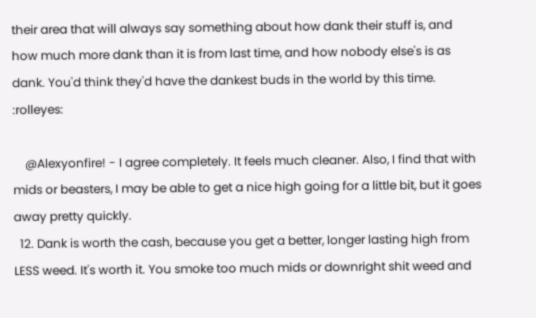their area that will always say something about how dank their stuff is, and how much more dank than it is from last time, and how nobody else's is as dank. You'd think they'd have the dankest buds in the world by this time. :rolleyes:

    @Alexyonfire! - I agree completely. It feels much cleaner. Also, I find that with mids or beasters, I may be able to get a nice high going for a little bit, but it goes away pretty quickly.
  12. Dank is worth the cash, because you get a better, longer lasting high from LESS weed. It's worth it. You smoke too much mids or downright shit weed and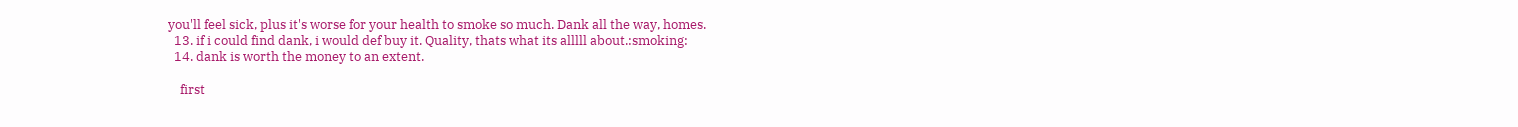you'll feel sick, plus it's worse for your health to smoke so much. Dank all the way, homes.
  13. if i could find dank, i would def buy it. Quality, thats what its alllll about.:smoking:
  14. dank is worth the money to an extent.

    first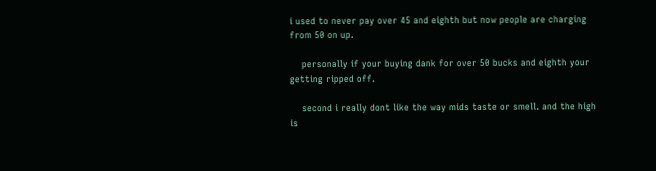i used to never pay over 45 and eighth but now people are charging from 50 on up.

    personally if your buying dank for over 50 bucks and eighth your getting ripped off.

    second i really dont like the way mids taste or smell. and the high is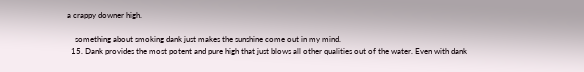a crappy downer high.

    something about smoking dank just makes the sunshine come out in my mind.
  15. Dank provides the most potent and pure high that just blows all other qualities out of the water. Even with dank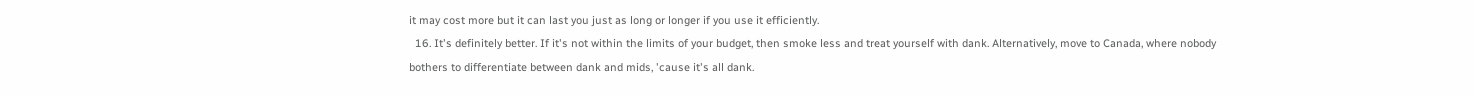it may cost more but it can last you just as long or longer if you use it efficiently.
  16. It's definitely better. If it's not within the limits of your budget, then smoke less and treat yourself with dank. Alternatively, move to Canada, where nobody bothers to differentiate between dank and mids, 'cause it's all dank.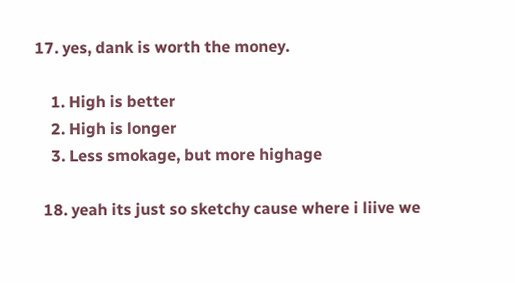17. yes, dank is worth the money.

    1. High is better
    2. High is longer
    3. Less smokage, but more highage

  18. yeah its just so sketchy cause where i liive we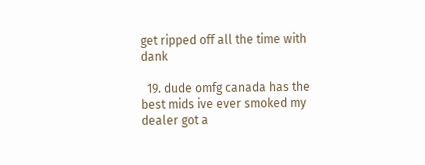get ripped off all the time with dank

  19. dude omfg canada has the best mids ive ever smoked my dealer got a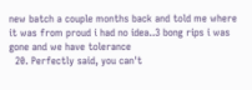new batch a couple months back and told me where it was from proud i had no idea..3 bong rips i was gone and we have tolerance
  20. Perfectly said, you can't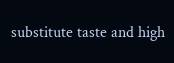substitute taste and high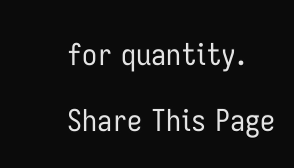for quantity.

Share This Page